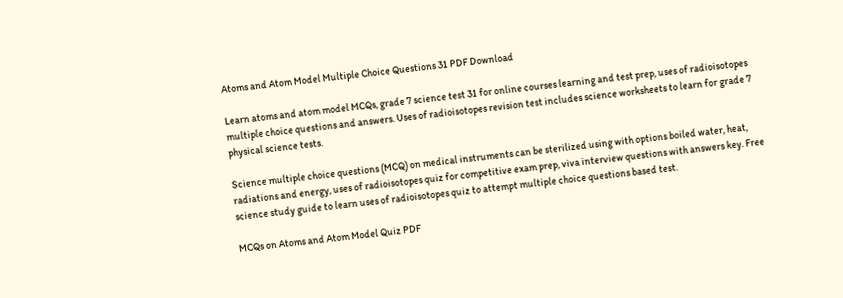Atoms and Atom Model Multiple Choice Questions 31 PDF Download

Learn atoms and atom model MCQs, grade 7 science test 31 for online courses learning and test prep, uses of radioisotopes multiple choice questions and answers. Uses of radioisotopes revision test includes science worksheets to learn for grade 7 physical science tests.

Science multiple choice questions (MCQ) on medical instruments can be sterilized using with options boiled water, heat, radiations and energy, uses of radioisotopes quiz for competitive exam prep, viva interview questions with answers key. Free science study guide to learn uses of radioisotopes quiz to attempt multiple choice questions based test.

MCQs on Atoms and Atom Model Quiz PDF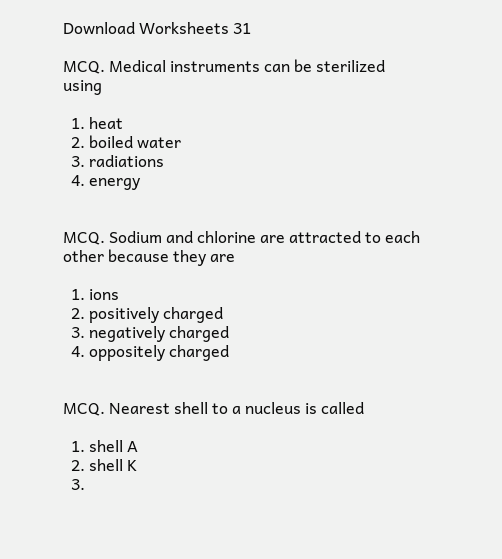Download Worksheets 31

MCQ. Medical instruments can be sterilized using

  1. heat
  2. boiled water
  3. radiations
  4. energy


MCQ. Sodium and chlorine are attracted to each other because they are

  1. ions
  2. positively charged
  3. negatively charged
  4. oppositely charged


MCQ. Nearest shell to a nucleus is called

  1. shell A
  2. shell K
  3.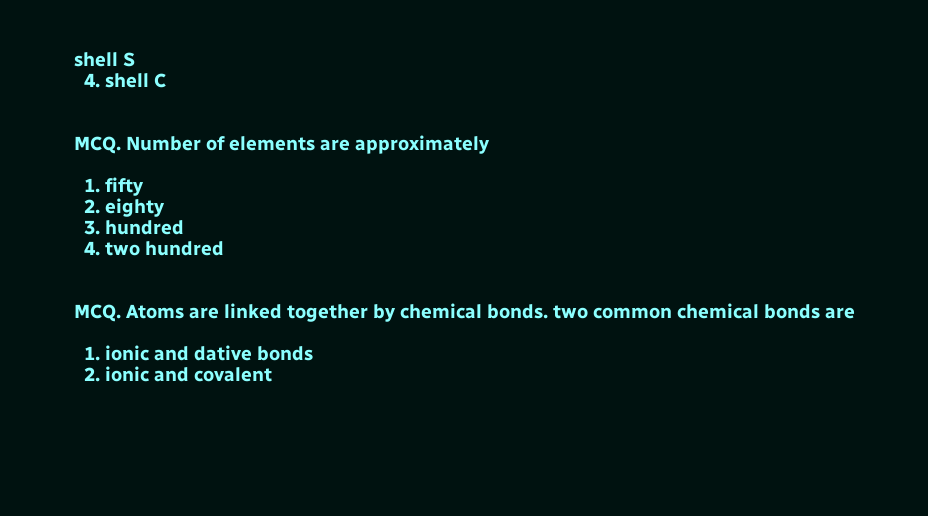shell S
  4. shell C


MCQ. Number of elements are approximately

  1. fifty
  2. eighty
  3. hundred
  4. two hundred


MCQ. Atoms are linked together by chemical bonds. two common chemical bonds are

  1. ionic and dative bonds
  2. ionic and covalent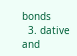bonds
  3. dative and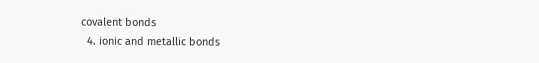covalent bonds
  4. ionic and metallic bonds